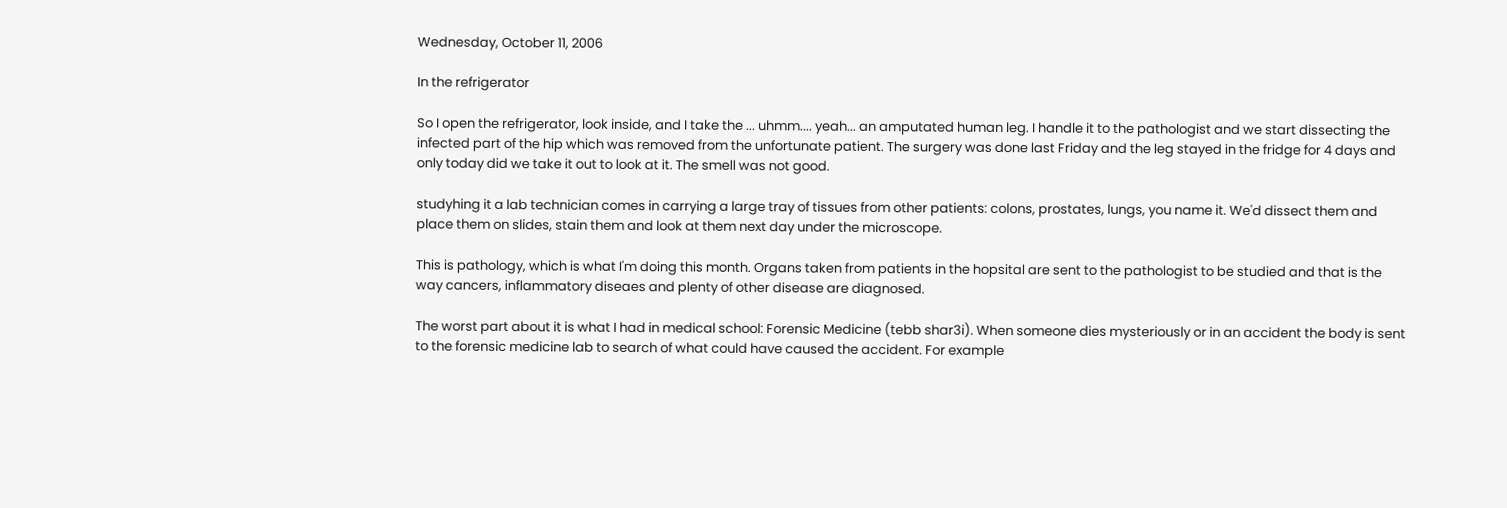Wednesday, October 11, 2006

In the refrigerator

So I open the refrigerator, look inside, and I take the ... uhmm.... yeah... an amputated human leg. I handle it to the pathologist and we start dissecting the infected part of the hip which was removed from the unfortunate patient. The surgery was done last Friday and the leg stayed in the fridge for 4 days and only today did we take it out to look at it. The smell was not good.

studyhing it a lab technician comes in carrying a large tray of tissues from other patients: colons, prostates, lungs, you name it. We'd dissect them and place them on slides, stain them and look at them next day under the microscope.

This is pathology, which is what I'm doing this month. Organs taken from patients in the hopsital are sent to the pathologist to be studied and that is the way cancers, inflammatory diseaes and plenty of other disease are diagnosed.

The worst part about it is what I had in medical school: Forensic Medicine (tebb shar3i). When someone dies mysteriously or in an accident the body is sent to the forensic medicine lab to search of what could have caused the accident. For example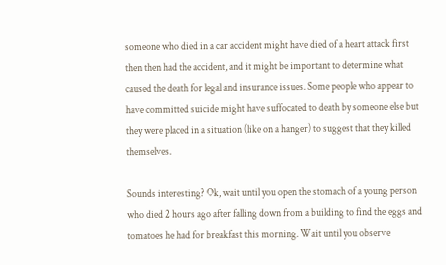someone who died in a car accident might have died of a heart attack first then then had the accident, and it might be important to determine what caused the death for legal and insurance issues. Some people who appear to have committed suicide might have suffocated to death by someone else but they were placed in a situation (like on a hanger) to suggest that they killed themselves.

Sounds interesting? Ok, wait until you open the stomach of a young person who died 2 hours ago after falling down from a building to find the eggs and tomatoes he had for breakfast this morning. Wait until you observe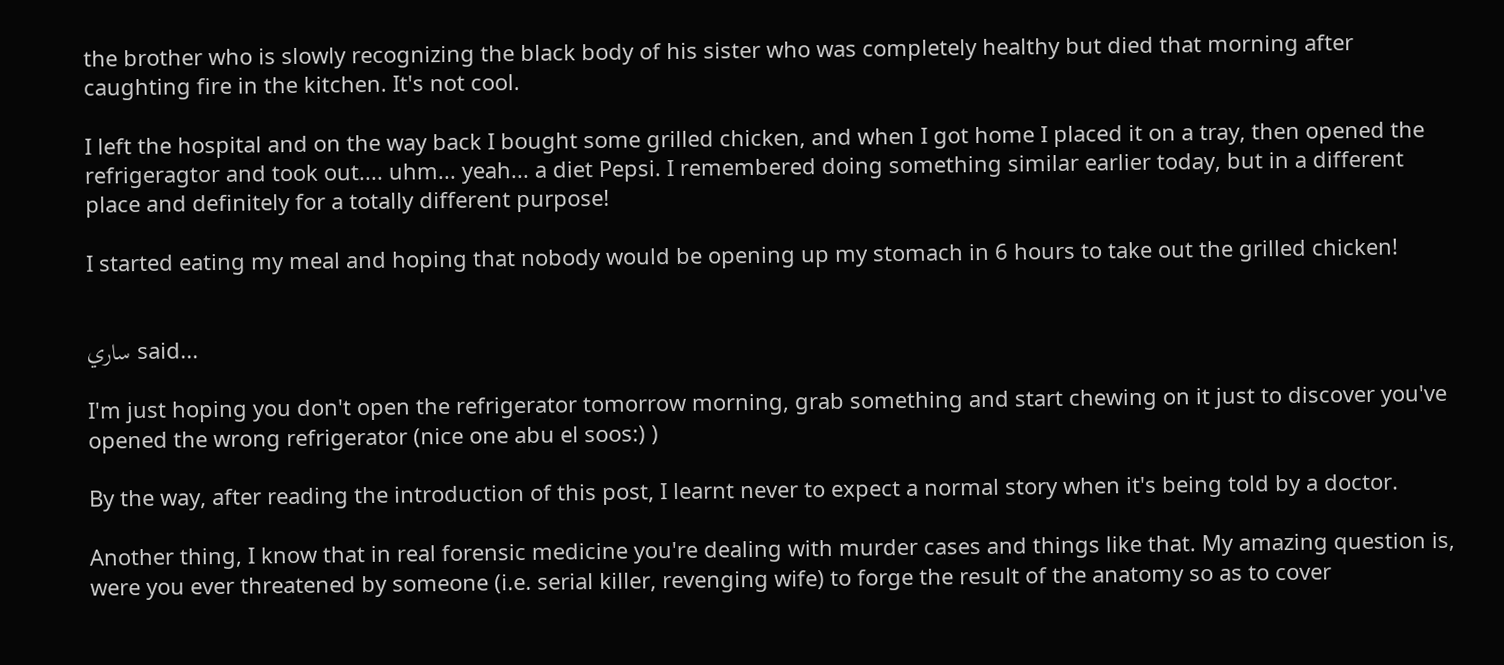the brother who is slowly recognizing the black body of his sister who was completely healthy but died that morning after caughting fire in the kitchen. It's not cool.

I left the hospital and on the way back I bought some grilled chicken, and when I got home I placed it on a tray, then opened the refrigeragtor and took out.... uhm... yeah... a diet Pepsi. I remembered doing something similar earlier today, but in a different place and definitely for a totally different purpose!

I started eating my meal and hoping that nobody would be opening up my stomach in 6 hours to take out the grilled chicken!


ساري said...

I'm just hoping you don't open the refrigerator tomorrow morning, grab something and start chewing on it just to discover you've opened the wrong refrigerator (nice one abu el soos:) )

By the way, after reading the introduction of this post, I learnt never to expect a normal story when it's being told by a doctor.

Another thing, I know that in real forensic medicine you're dealing with murder cases and things like that. My amazing question is, were you ever threatened by someone (i.e. serial killer, revenging wife) to forge the result of the anatomy so as to cover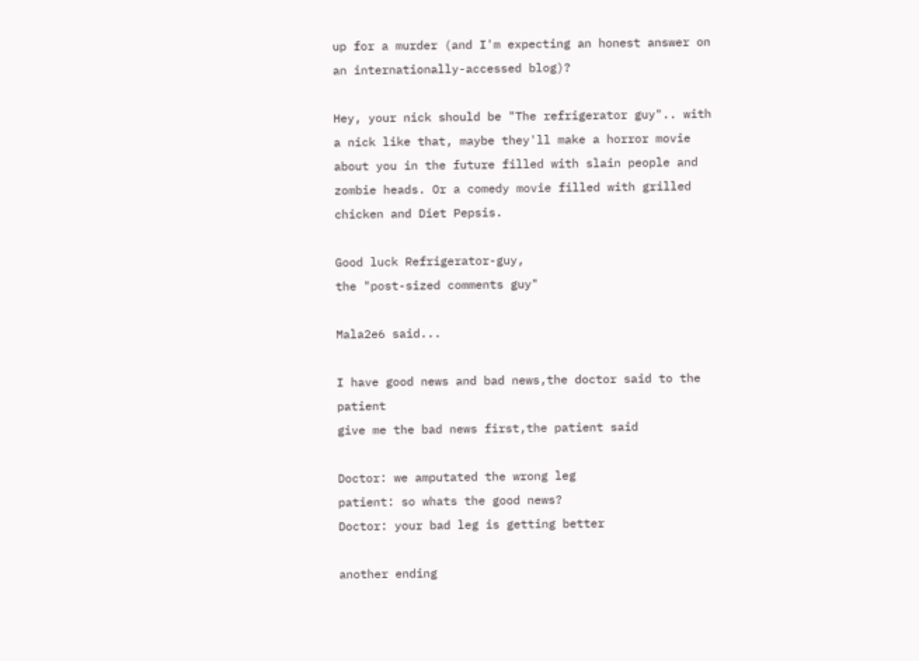up for a murder (and I'm expecting an honest answer on an internationally-accessed blog)?

Hey, your nick should be "The refrigerator guy".. with a nick like that, maybe they'll make a horror movie about you in the future filled with slain people and zombie heads. Or a comedy movie filled with grilled chicken and Diet Pepsis.

Good luck Refrigerator-guy,
the "post-sized comments guy"

Mala2e6 said...

I have good news and bad news,the doctor said to the patient
give me the bad news first,the patient said

Doctor: we amputated the wrong leg
patient: so whats the good news?
Doctor: your bad leg is getting better

another ending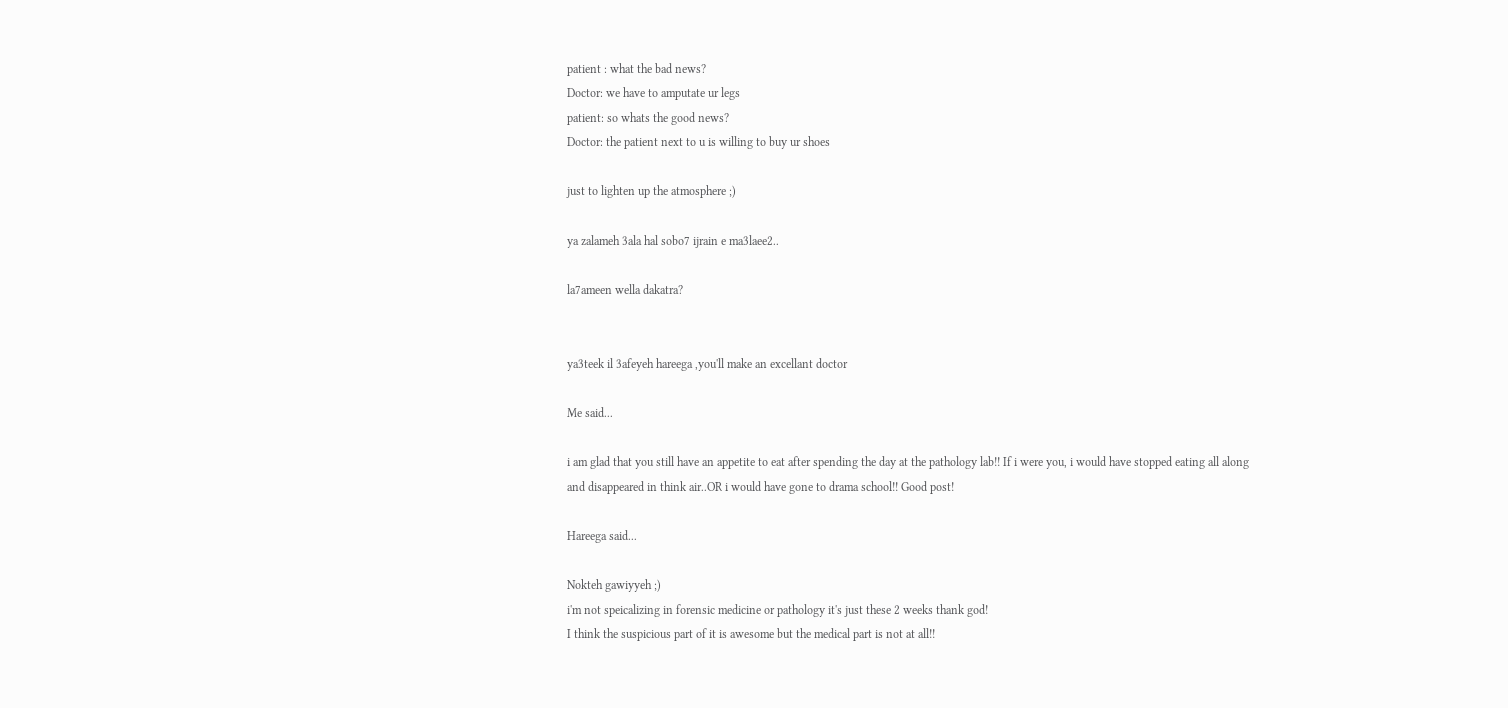patient : what the bad news?
Doctor: we have to amputate ur legs
patient: so whats the good news?
Doctor: the patient next to u is willing to buy ur shoes

just to lighten up the atmosphere ;)

ya zalameh 3ala hal sobo7 ijrain e ma3laee2..

la7ameen wella dakatra?


ya3teek il 3afeyeh hareega ,you'll make an excellant doctor

Me said...

i am glad that you still have an appetite to eat after spending the day at the pathology lab!! If i were you, i would have stopped eating all along and disappeared in think air..OR i would have gone to drama school!! Good post!

Hareega said...

Nokteh gawiyyeh ;)
i'm not speicalizing in forensic medicine or pathology it's just these 2 weeks thank god!
I think the suspicious part of it is awesome but the medical part is not at all!!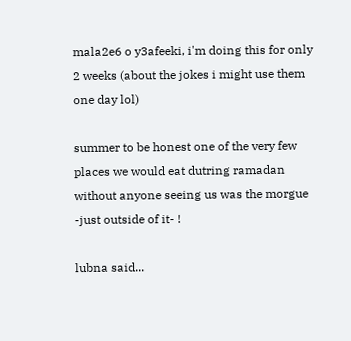mala2e6 o y3afeeki, i'm doing this for only 2 weeks (about the jokes i might use them one day lol)

summer to be honest one of the very few places we would eat dutring ramadan without anyone seeing us was the morgue -just outside of it- !

lubna said...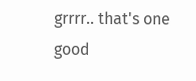grrrr.. that's one good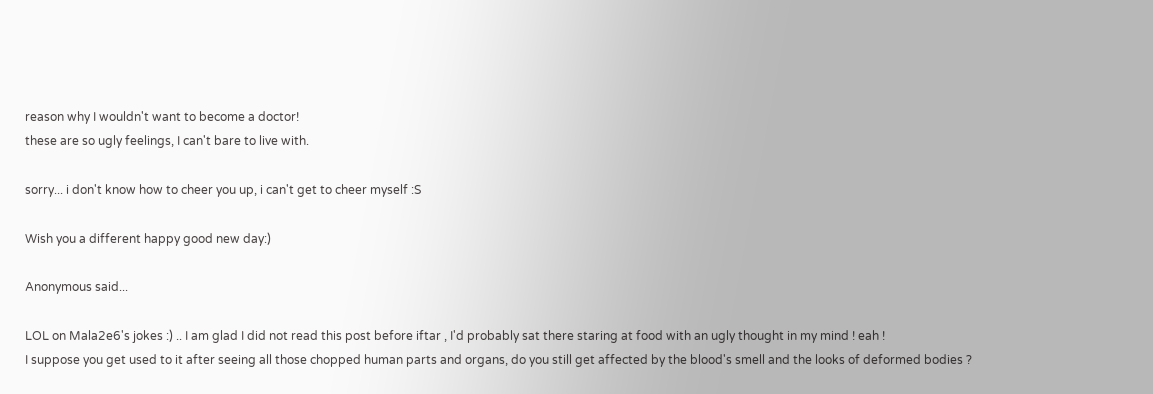reason why I wouldn't want to become a doctor!
these are so ugly feelings, I can't bare to live with.

sorry... i don't know how to cheer you up, i can't get to cheer myself :S

Wish you a different happy good new day:)

Anonymous said...

LOL on Mala2e6's jokes :) .. I am glad I did not read this post before iftar , I'd probably sat there staring at food with an ugly thought in my mind ! eah !
I suppose you get used to it after seeing all those chopped human parts and organs, do you still get affected by the blood's smell and the looks of deformed bodies ?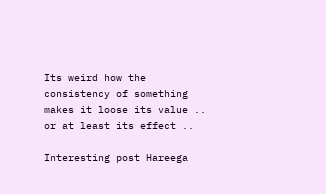Its weird how the consistency of something makes it loose its value .. or at least its effect ..

Interesting post Hareega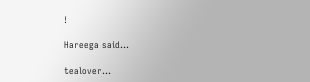!

Hareega said...

tealover...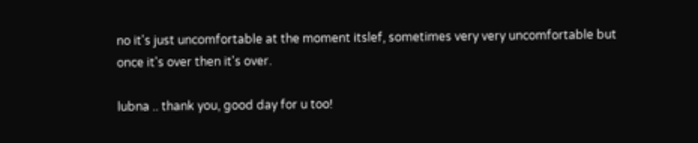no it's just uncomfortable at the moment itslef, sometimes very very uncomfortable but once it's over then it's over.

lubna .. thank you, good day for u too!